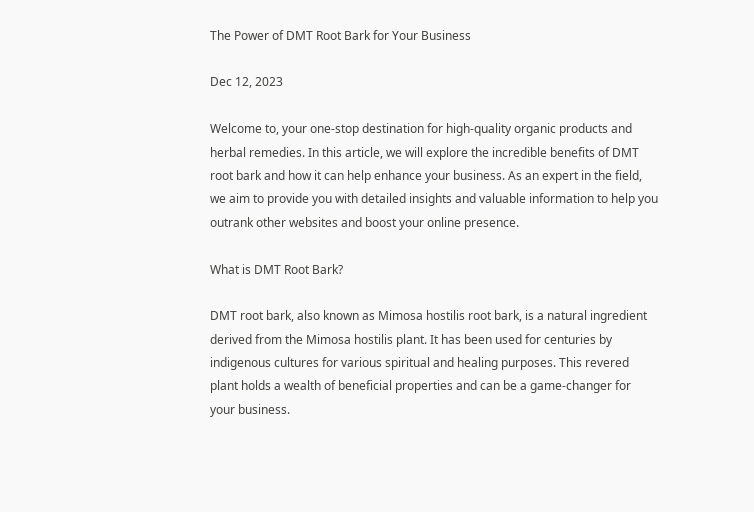The Power of DMT Root Bark for Your Business

Dec 12, 2023

Welcome to, your one-stop destination for high-quality organic products and herbal remedies. In this article, we will explore the incredible benefits of DMT root bark and how it can help enhance your business. As an expert in the field, we aim to provide you with detailed insights and valuable information to help you outrank other websites and boost your online presence.

What is DMT Root Bark?

DMT root bark, also known as Mimosa hostilis root bark, is a natural ingredient derived from the Mimosa hostilis plant. It has been used for centuries by indigenous cultures for various spiritual and healing purposes. This revered plant holds a wealth of beneficial properties and can be a game-changer for your business.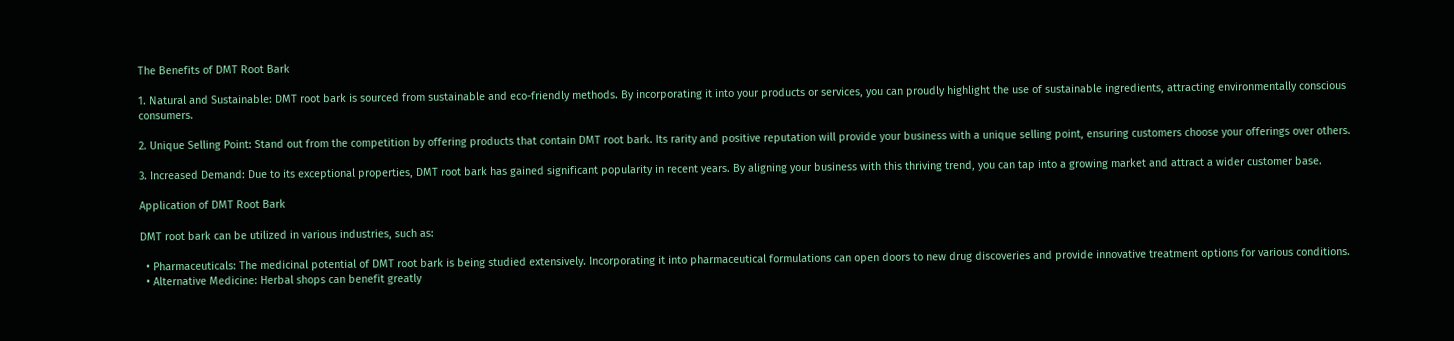The Benefits of DMT Root Bark

1. Natural and Sustainable: DMT root bark is sourced from sustainable and eco-friendly methods. By incorporating it into your products or services, you can proudly highlight the use of sustainable ingredients, attracting environmentally conscious consumers.

2. Unique Selling Point: Stand out from the competition by offering products that contain DMT root bark. Its rarity and positive reputation will provide your business with a unique selling point, ensuring customers choose your offerings over others.

3. Increased Demand: Due to its exceptional properties, DMT root bark has gained significant popularity in recent years. By aligning your business with this thriving trend, you can tap into a growing market and attract a wider customer base.

Application of DMT Root Bark

DMT root bark can be utilized in various industries, such as:

  • Pharmaceuticals: The medicinal potential of DMT root bark is being studied extensively. Incorporating it into pharmaceutical formulations can open doors to new drug discoveries and provide innovative treatment options for various conditions.
  • Alternative Medicine: Herbal shops can benefit greatly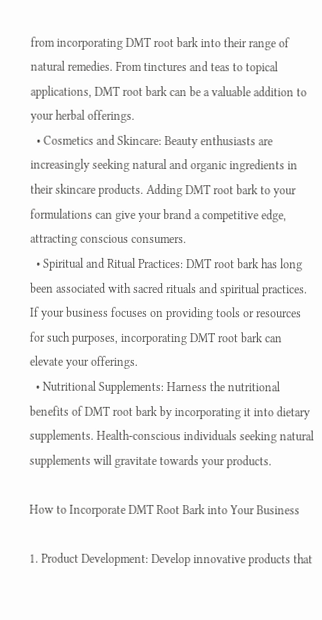from incorporating DMT root bark into their range of natural remedies. From tinctures and teas to topical applications, DMT root bark can be a valuable addition to your herbal offerings.
  • Cosmetics and Skincare: Beauty enthusiasts are increasingly seeking natural and organic ingredients in their skincare products. Adding DMT root bark to your formulations can give your brand a competitive edge, attracting conscious consumers.
  • Spiritual and Ritual Practices: DMT root bark has long been associated with sacred rituals and spiritual practices. If your business focuses on providing tools or resources for such purposes, incorporating DMT root bark can elevate your offerings.
  • Nutritional Supplements: Harness the nutritional benefits of DMT root bark by incorporating it into dietary supplements. Health-conscious individuals seeking natural supplements will gravitate towards your products.

How to Incorporate DMT Root Bark into Your Business

1. Product Development: Develop innovative products that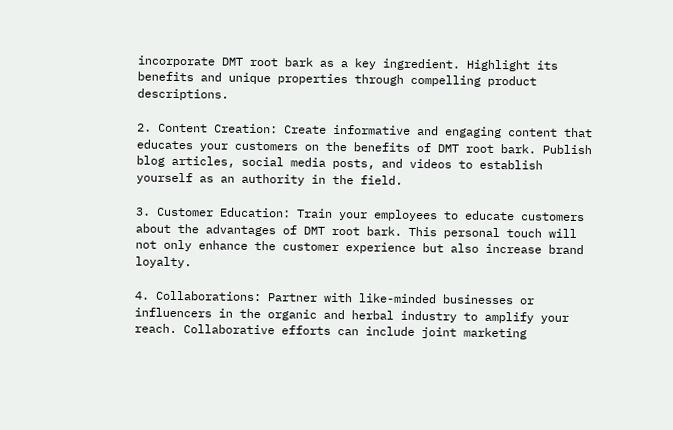incorporate DMT root bark as a key ingredient. Highlight its benefits and unique properties through compelling product descriptions.

2. Content Creation: Create informative and engaging content that educates your customers on the benefits of DMT root bark. Publish blog articles, social media posts, and videos to establish yourself as an authority in the field.

3. Customer Education: Train your employees to educate customers about the advantages of DMT root bark. This personal touch will not only enhance the customer experience but also increase brand loyalty.

4. Collaborations: Partner with like-minded businesses or influencers in the organic and herbal industry to amplify your reach. Collaborative efforts can include joint marketing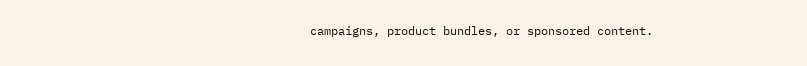campaigns, product bundles, or sponsored content.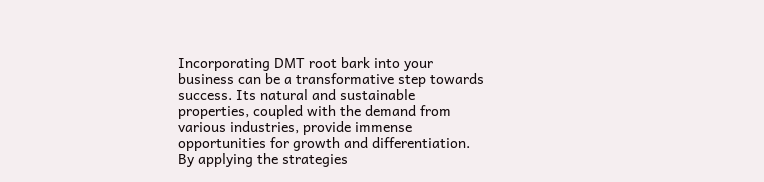Incorporating DMT root bark into your business can be a transformative step towards success. Its natural and sustainable properties, coupled with the demand from various industries, provide immense opportunities for growth and differentiation. By applying the strategies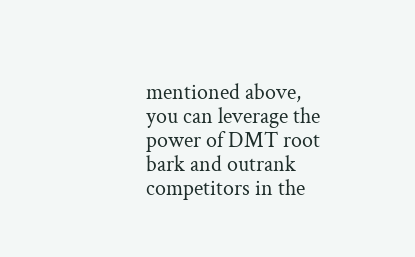mentioned above, you can leverage the power of DMT root bark and outrank competitors in the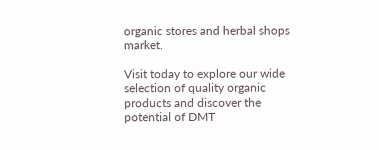organic stores and herbal shops market.

Visit today to explore our wide selection of quality organic products and discover the potential of DMT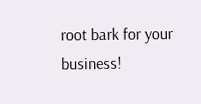root bark for your business!